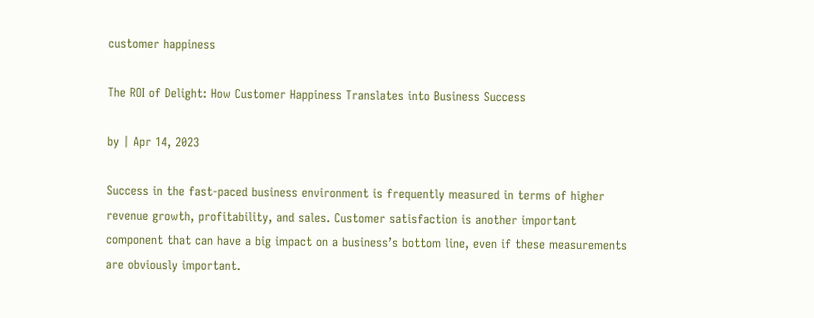customer happiness

The ROI of Delight: How Customer Happiness Translates into Business Success

by | Apr 14, 2023

Success in the fast-paced business environment is frequently measured in terms of higher revenue growth, profitability, and sales. Customer satisfaction is another important component that can have a big impact on a business’s bottom line, even if these measurements are obviously important.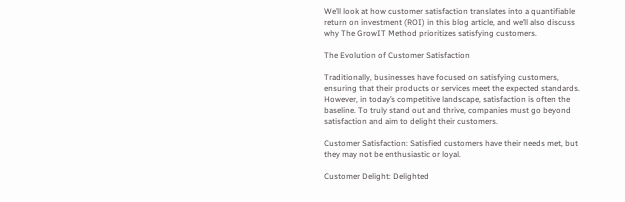We’ll look at how customer satisfaction translates into a quantifiable return on investment (ROI) in this blog article, and we’ll also discuss why The GrowIT Method prioritizes satisfying customers.

The Evolution of Customer Satisfaction

Traditionally, businesses have focused on satisfying customers, ensuring that their products or services meet the expected standards. However, in today’s competitive landscape, satisfaction is often the baseline. To truly stand out and thrive, companies must go beyond satisfaction and aim to delight their customers.

Customer Satisfaction: Satisfied customers have their needs met, but they may not be enthusiastic or loyal.

Customer Delight: Delighted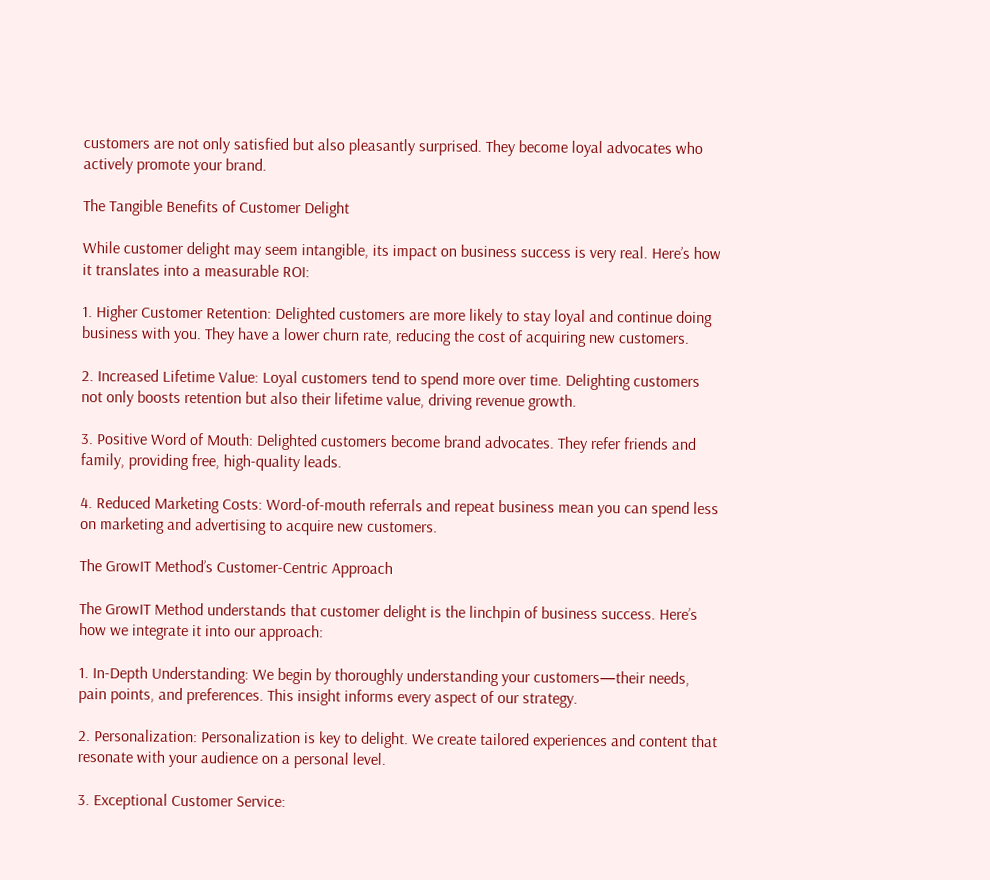customers are not only satisfied but also pleasantly surprised. They become loyal advocates who actively promote your brand.

The Tangible Benefits of Customer Delight

While customer delight may seem intangible, its impact on business success is very real. Here’s how it translates into a measurable ROI:

1. Higher Customer Retention: Delighted customers are more likely to stay loyal and continue doing business with you. They have a lower churn rate, reducing the cost of acquiring new customers.

2. Increased Lifetime Value: Loyal customers tend to spend more over time. Delighting customers not only boosts retention but also their lifetime value, driving revenue growth.

3. Positive Word of Mouth: Delighted customers become brand advocates. They refer friends and family, providing free, high-quality leads.

4. Reduced Marketing Costs: Word-of-mouth referrals and repeat business mean you can spend less on marketing and advertising to acquire new customers.

The GrowIT Method’s Customer-Centric Approach

The GrowIT Method understands that customer delight is the linchpin of business success. Here’s how we integrate it into our approach:

1. In-Depth Understanding: We begin by thoroughly understanding your customers—their needs, pain points, and preferences. This insight informs every aspect of our strategy.

2. Personalization: Personalization is key to delight. We create tailored experiences and content that resonate with your audience on a personal level.

3. Exceptional Customer Service: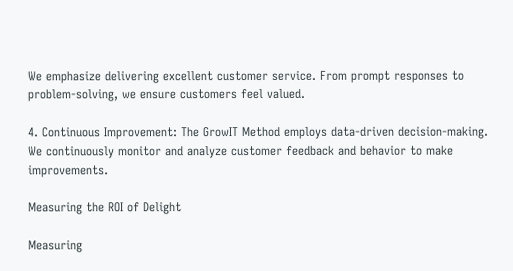We emphasize delivering excellent customer service. From prompt responses to problem-solving, we ensure customers feel valued.

4. Continuous Improvement: The GrowIT Method employs data-driven decision-making. We continuously monitor and analyze customer feedback and behavior to make improvements.

Measuring the ROI of Delight

Measuring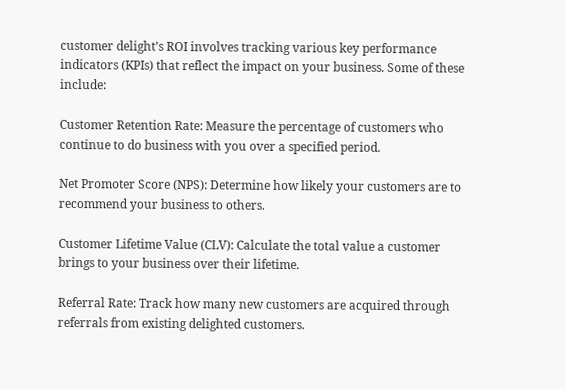customer delight’s ROI involves tracking various key performance indicators (KPIs) that reflect the impact on your business. Some of these include:

Customer Retention Rate: Measure the percentage of customers who continue to do business with you over a specified period.

Net Promoter Score (NPS): Determine how likely your customers are to recommend your business to others.

Customer Lifetime Value (CLV): Calculate the total value a customer brings to your business over their lifetime.

Referral Rate: Track how many new customers are acquired through referrals from existing delighted customers.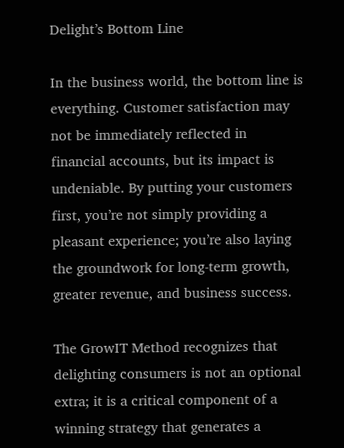Delight’s Bottom Line

In the business world, the bottom line is everything. Customer satisfaction may not be immediately reflected in financial accounts, but its impact is undeniable. By putting your customers first, you’re not simply providing a pleasant experience; you’re also laying the groundwork for long-term growth, greater revenue, and business success.

The GrowIT Method recognizes that delighting consumers is not an optional extra; it is a critical component of a winning strategy that generates a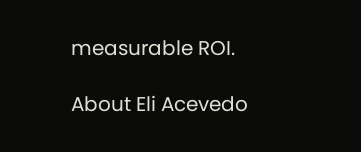measurable ROI.

About Eli Acevedo